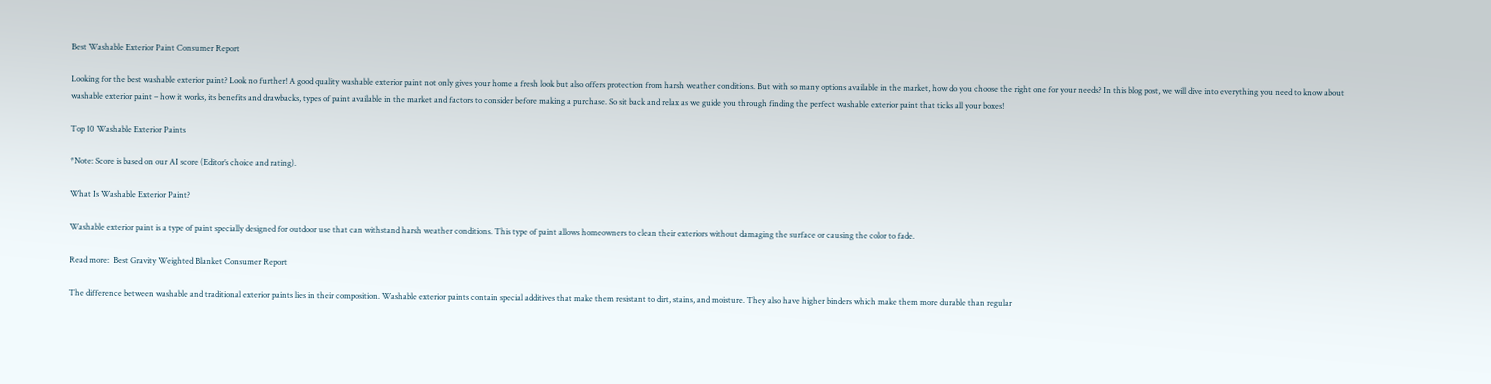Best Washable Exterior Paint Consumer Report

Looking for the best washable exterior paint? Look no further! A good quality washable exterior paint not only gives your home a fresh look but also offers protection from harsh weather conditions. But with so many options available in the market, how do you choose the right one for your needs? In this blog post, we will dive into everything you need to know about washable exterior paint – how it works, its benefits and drawbacks, types of paint available in the market and factors to consider before making a purchase. So sit back and relax as we guide you through finding the perfect washable exterior paint that ticks all your boxes!

Top 10 Washable Exterior Paints

*Note: Score is based on our AI score (Editor’s choice and rating).

What Is Washable Exterior Paint?

Washable exterior paint is a type of paint specially designed for outdoor use that can withstand harsh weather conditions. This type of paint allows homeowners to clean their exteriors without damaging the surface or causing the color to fade.

Read more:  Best Gravity Weighted Blanket Consumer Report

The difference between washable and traditional exterior paints lies in their composition. Washable exterior paints contain special additives that make them resistant to dirt, stains, and moisture. They also have higher binders which make them more durable than regular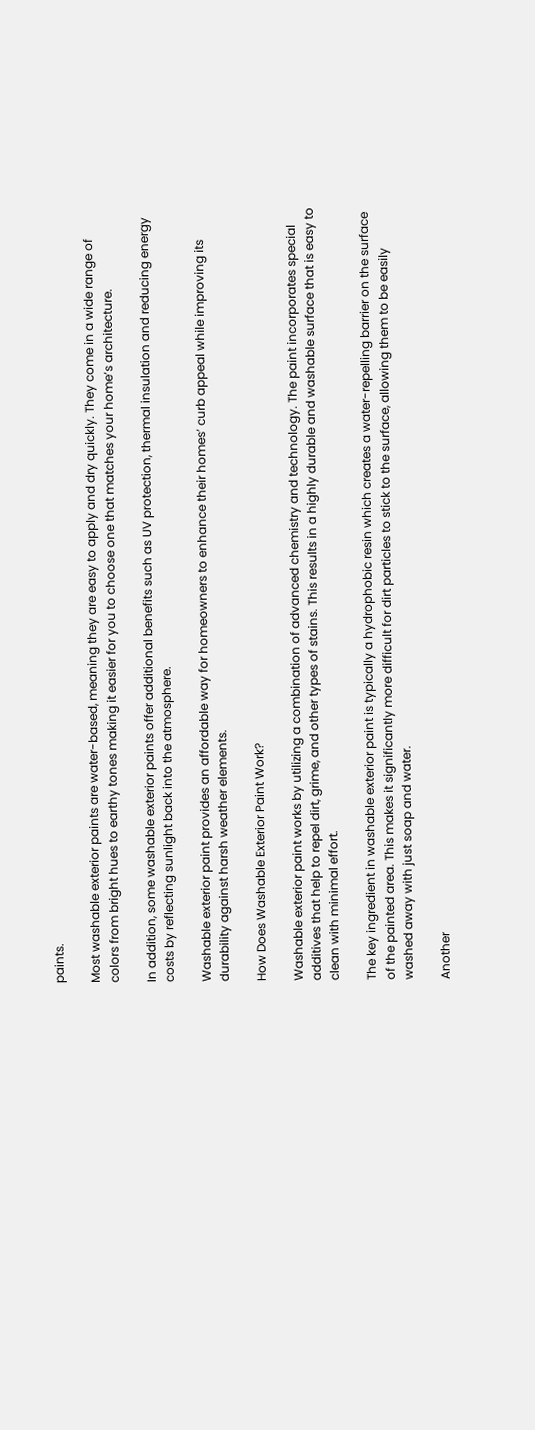paints.

Most washable exterior paints are water-based, meaning they are easy to apply and dry quickly. They come in a wide range of colors from bright hues to earthy tones making it easier for you to choose one that matches your home’s architecture.

In addition, some washable exterior paints offer additional benefits such as UV protection, thermal insulation and reducing energy costs by reflecting sunlight back into the atmosphere.

Washable exterior paint provides an affordable way for homeowners to enhance their homes’ curb appeal while improving its durability against harsh weather elements.

How Does Washable Exterior Paint Work?

Washable exterior paint works by utilizing a combination of advanced chemistry and technology. The paint incorporates special additives that help to repel dirt, grime, and other types of stains. This results in a highly durable and washable surface that is easy to clean with minimal effort.

The key ingredient in washable exterior paint is typically a hydrophobic resin which creates a water-repelling barrier on the surface of the painted area. This makes it significantly more difficult for dirt particles to stick to the surface, allowing them to be easily washed away with just soap and water.

Another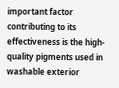important factor contributing to its effectiveness is the high-quality pigments used in washable exterior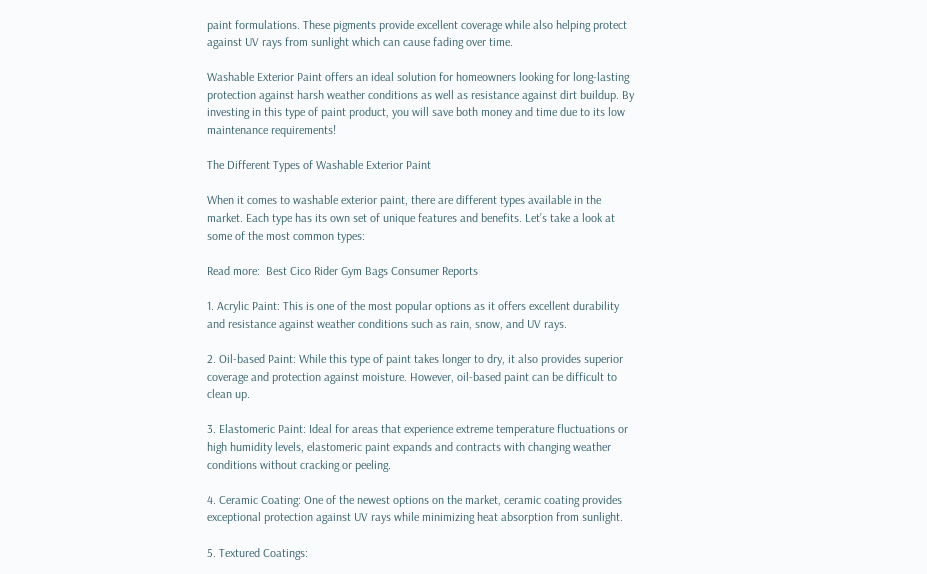paint formulations. These pigments provide excellent coverage while also helping protect against UV rays from sunlight which can cause fading over time.

Washable Exterior Paint offers an ideal solution for homeowners looking for long-lasting protection against harsh weather conditions as well as resistance against dirt buildup. By investing in this type of paint product, you will save both money and time due to its low maintenance requirements!

The Different Types of Washable Exterior Paint

When it comes to washable exterior paint, there are different types available in the market. Each type has its own set of unique features and benefits. Let’s take a look at some of the most common types:

Read more:  Best Cico Rider Gym Bags Consumer Reports

1. Acrylic Paint: This is one of the most popular options as it offers excellent durability and resistance against weather conditions such as rain, snow, and UV rays.

2. Oil-based Paint: While this type of paint takes longer to dry, it also provides superior coverage and protection against moisture. However, oil-based paint can be difficult to clean up.

3. Elastomeric Paint: Ideal for areas that experience extreme temperature fluctuations or high humidity levels, elastomeric paint expands and contracts with changing weather conditions without cracking or peeling.

4. Ceramic Coating: One of the newest options on the market, ceramic coating provides exceptional protection against UV rays while minimizing heat absorption from sunlight.

5. Textured Coatings: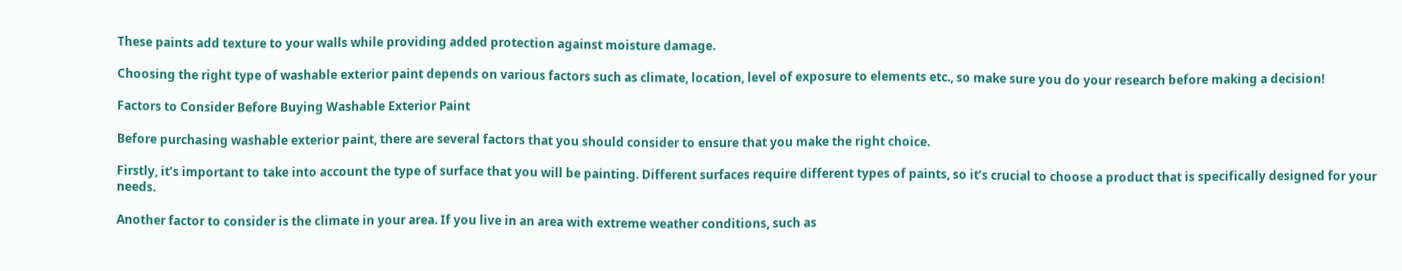These paints add texture to your walls while providing added protection against moisture damage.

Choosing the right type of washable exterior paint depends on various factors such as climate, location, level of exposure to elements etc., so make sure you do your research before making a decision!

Factors to Consider Before Buying Washable Exterior Paint

Before purchasing washable exterior paint, there are several factors that you should consider to ensure that you make the right choice.

Firstly, it’s important to take into account the type of surface that you will be painting. Different surfaces require different types of paints, so it’s crucial to choose a product that is specifically designed for your needs.

Another factor to consider is the climate in your area. If you live in an area with extreme weather conditions, such as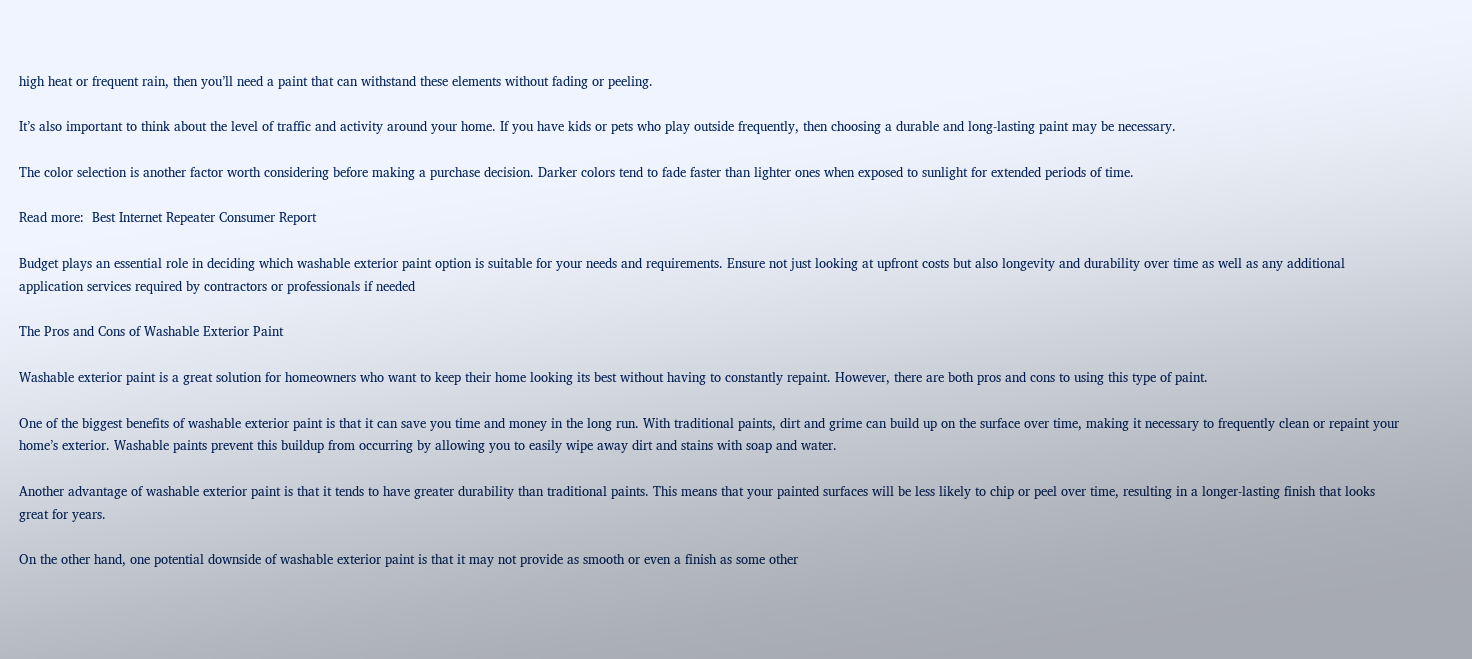high heat or frequent rain, then you’ll need a paint that can withstand these elements without fading or peeling.

It’s also important to think about the level of traffic and activity around your home. If you have kids or pets who play outside frequently, then choosing a durable and long-lasting paint may be necessary.

The color selection is another factor worth considering before making a purchase decision. Darker colors tend to fade faster than lighter ones when exposed to sunlight for extended periods of time.

Read more:  Best Internet Repeater Consumer Report

Budget plays an essential role in deciding which washable exterior paint option is suitable for your needs and requirements. Ensure not just looking at upfront costs but also longevity and durability over time as well as any additional application services required by contractors or professionals if needed

The Pros and Cons of Washable Exterior Paint

Washable exterior paint is a great solution for homeowners who want to keep their home looking its best without having to constantly repaint. However, there are both pros and cons to using this type of paint.

One of the biggest benefits of washable exterior paint is that it can save you time and money in the long run. With traditional paints, dirt and grime can build up on the surface over time, making it necessary to frequently clean or repaint your home’s exterior. Washable paints prevent this buildup from occurring by allowing you to easily wipe away dirt and stains with soap and water.

Another advantage of washable exterior paint is that it tends to have greater durability than traditional paints. This means that your painted surfaces will be less likely to chip or peel over time, resulting in a longer-lasting finish that looks great for years.

On the other hand, one potential downside of washable exterior paint is that it may not provide as smooth or even a finish as some other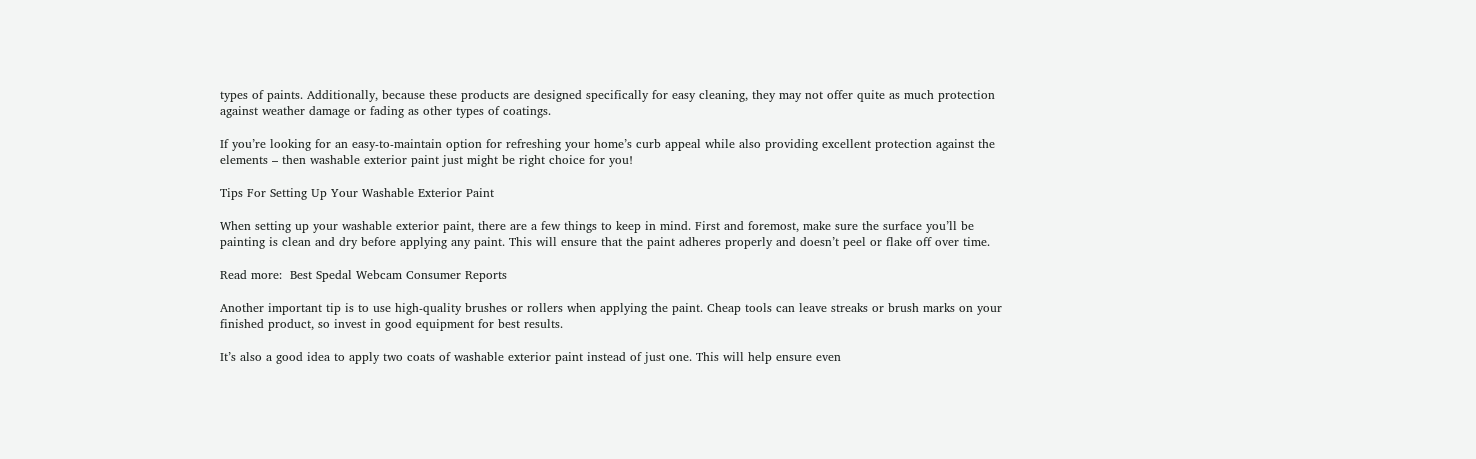types of paints. Additionally, because these products are designed specifically for easy cleaning, they may not offer quite as much protection against weather damage or fading as other types of coatings.

If you’re looking for an easy-to-maintain option for refreshing your home’s curb appeal while also providing excellent protection against the elements – then washable exterior paint just might be right choice for you!

Tips For Setting Up Your Washable Exterior Paint

When setting up your washable exterior paint, there are a few things to keep in mind. First and foremost, make sure the surface you’ll be painting is clean and dry before applying any paint. This will ensure that the paint adheres properly and doesn’t peel or flake off over time.

Read more:  Best Spedal Webcam Consumer Reports

Another important tip is to use high-quality brushes or rollers when applying the paint. Cheap tools can leave streaks or brush marks on your finished product, so invest in good equipment for best results.

It’s also a good idea to apply two coats of washable exterior paint instead of just one. This will help ensure even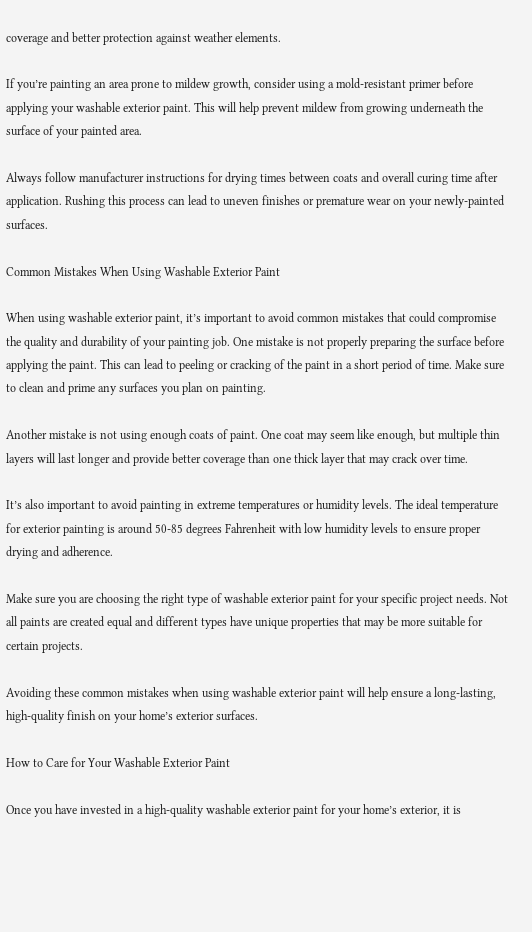coverage and better protection against weather elements.

If you’re painting an area prone to mildew growth, consider using a mold-resistant primer before applying your washable exterior paint. This will help prevent mildew from growing underneath the surface of your painted area.

Always follow manufacturer instructions for drying times between coats and overall curing time after application. Rushing this process can lead to uneven finishes or premature wear on your newly-painted surfaces.

Common Mistakes When Using Washable Exterior Paint

When using washable exterior paint, it’s important to avoid common mistakes that could compromise the quality and durability of your painting job. One mistake is not properly preparing the surface before applying the paint. This can lead to peeling or cracking of the paint in a short period of time. Make sure to clean and prime any surfaces you plan on painting.

Another mistake is not using enough coats of paint. One coat may seem like enough, but multiple thin layers will last longer and provide better coverage than one thick layer that may crack over time.

It’s also important to avoid painting in extreme temperatures or humidity levels. The ideal temperature for exterior painting is around 50-85 degrees Fahrenheit with low humidity levels to ensure proper drying and adherence.

Make sure you are choosing the right type of washable exterior paint for your specific project needs. Not all paints are created equal and different types have unique properties that may be more suitable for certain projects.

Avoiding these common mistakes when using washable exterior paint will help ensure a long-lasting, high-quality finish on your home’s exterior surfaces.

How to Care for Your Washable Exterior Paint

Once you have invested in a high-quality washable exterior paint for your home’s exterior, it is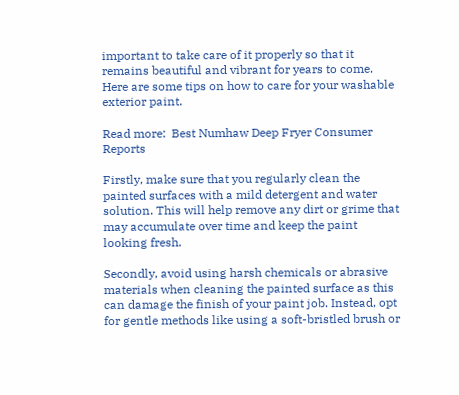important to take care of it properly so that it remains beautiful and vibrant for years to come. Here are some tips on how to care for your washable exterior paint.

Read more:  Best Numhaw Deep Fryer Consumer Reports

Firstly, make sure that you regularly clean the painted surfaces with a mild detergent and water solution. This will help remove any dirt or grime that may accumulate over time and keep the paint looking fresh.

Secondly, avoid using harsh chemicals or abrasive materials when cleaning the painted surface as this can damage the finish of your paint job. Instead, opt for gentle methods like using a soft-bristled brush or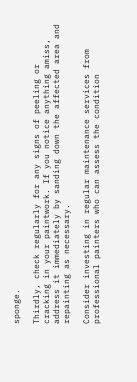sponge.

Thirdly, check regularly for any signs of peeling or cracking in your paintwork. If you notice anything amiss, address it immediately by sanding down the affected area and repainting as necessary.

Consider investing in regular maintenance services from professional painters who can assess the condition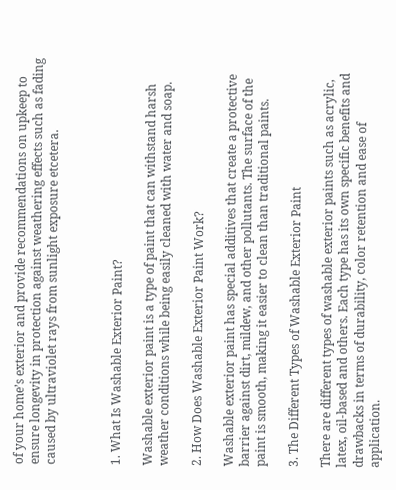of your home’s exterior and provide recommendations on upkeep to ensure longevity in protection against weathering effects such as fading caused by ultraviolet rays from sunlight exposure etcetera.



1. What Is Washable Exterior Paint?

Washable exterior paint is a type of paint that can withstand harsh weather conditions while being easily cleaned with water and soap.

2. How Does Washable Exterior Paint Work?

Washable exterior paint has special additives that create a protective barrier against dirt, mildew, and other pollutants. The surface of the paint is smooth, making it easier to clean than traditional paints.

3. The Different Types of Washable Exterior Paint

There are different types of washable exterior paints such as acrylic, latex, oil-based and others. Each type has its own specific benefits and drawbacks in terms of durability, color retention and ease of application.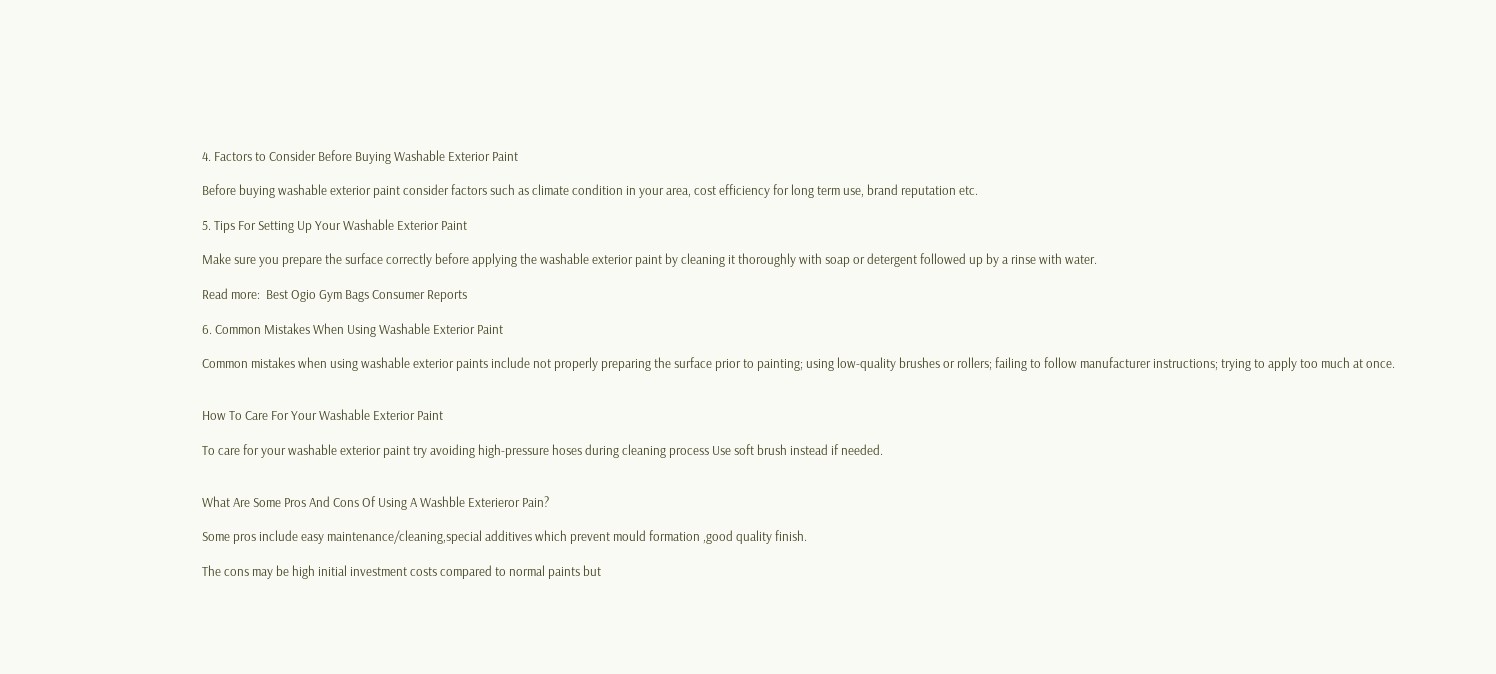4. Factors to Consider Before Buying Washable Exterior Paint

Before buying washable exterior paint consider factors such as climate condition in your area, cost efficiency for long term use, brand reputation etc.

5. Tips For Setting Up Your Washable Exterior Paint

Make sure you prepare the surface correctly before applying the washable exterior paint by cleaning it thoroughly with soap or detergent followed up by a rinse with water.

Read more:  Best Ogio Gym Bags Consumer Reports

6. Common Mistakes When Using Washable Exterior Paint

Common mistakes when using washable exterior paints include not properly preparing the surface prior to painting; using low-quality brushes or rollers; failing to follow manufacturer instructions; trying to apply too much at once.


How To Care For Your Washable Exterior Paint

To care for your washable exterior paint try avoiding high-pressure hoses during cleaning process Use soft brush instead if needed.


What Are Some Pros And Cons Of Using A Washble Exterieror Pain?

Some pros include easy maintenance/cleaning,special additives which prevent mould formation ,good quality finish.

The cons may be high initial investment costs compared to normal paints but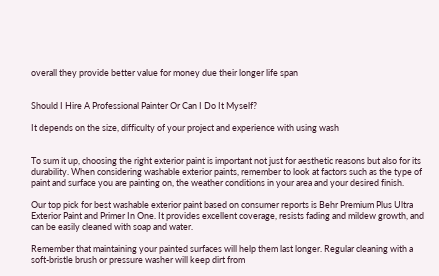overall they provide better value for money due their longer life span


Should I Hire A Professional Painter Or Can I Do It Myself?

It depends on the size, difficulty of your project and experience with using wash


To sum it up, choosing the right exterior paint is important not just for aesthetic reasons but also for its durability. When considering washable exterior paints, remember to look at factors such as the type of paint and surface you are painting on, the weather conditions in your area and your desired finish.

Our top pick for best washable exterior paint based on consumer reports is Behr Premium Plus Ultra Exterior Paint and Primer In One. It provides excellent coverage, resists fading and mildew growth, and can be easily cleaned with soap and water.

Remember that maintaining your painted surfaces will help them last longer. Regular cleaning with a soft-bristle brush or pressure washer will keep dirt from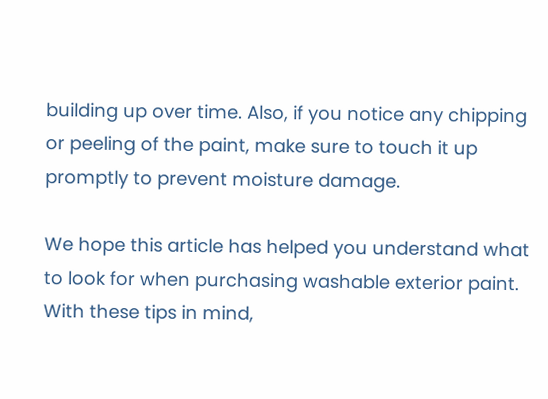building up over time. Also, if you notice any chipping or peeling of the paint, make sure to touch it up promptly to prevent moisture damage.

We hope this article has helped you understand what to look for when purchasing washable exterior paint. With these tips in mind,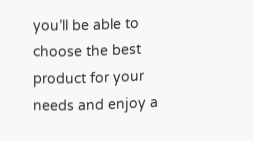you’ll be able to choose the best product for your needs and enjoy a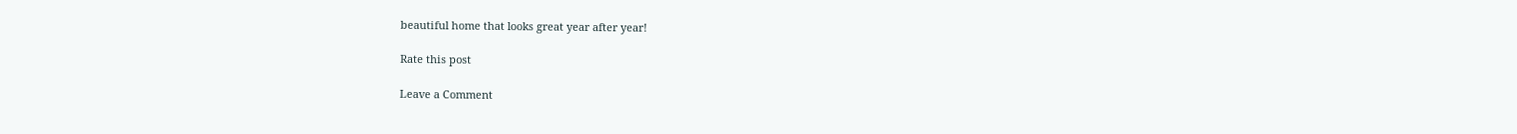beautiful home that looks great year after year!

Rate this post

Leave a Comment